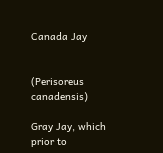Canada Jay


(Perisoreus canadensis)

Gray Jay, which prior to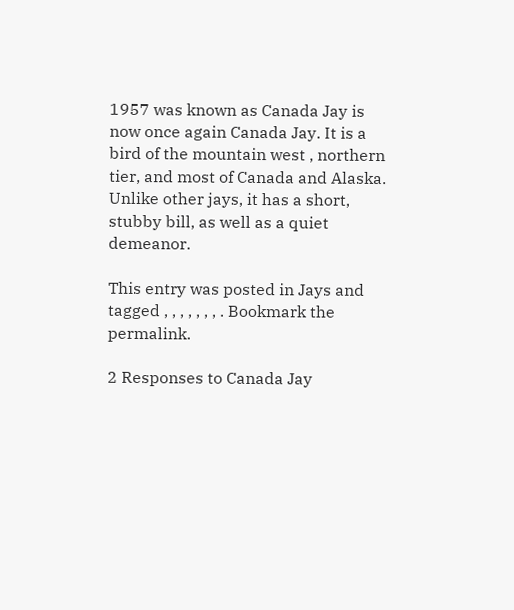1957 was known as Canada Jay is now once again Canada Jay. It is a bird of the mountain west , northern tier, and most of Canada and Alaska. Unlike other jays, it has a short, stubby bill, as well as a quiet demeanor.

This entry was posted in Jays and tagged , , , , , , , . Bookmark the permalink.

2 Responses to Canada Jay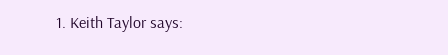1. Keith Taylor says: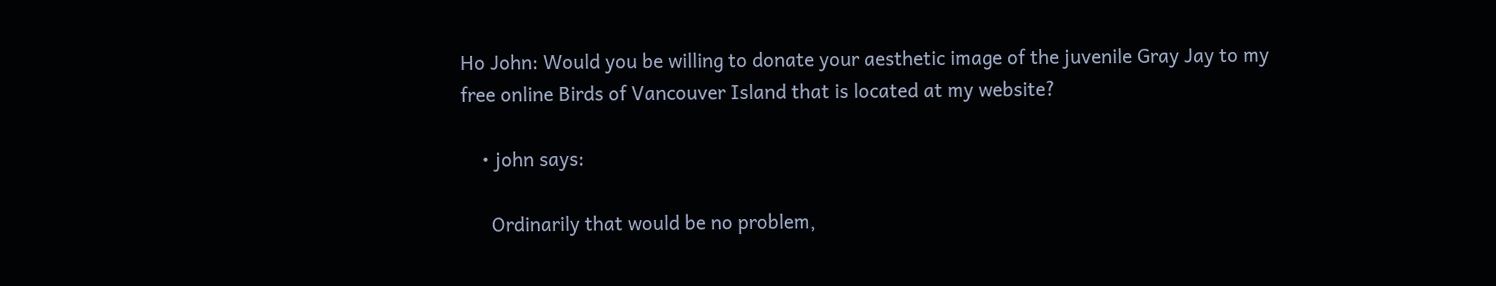Ho John: Would you be willing to donate your aesthetic image of the juvenile Gray Jay to my free online Birds of Vancouver Island that is located at my website?

    • john says:

      Ordinarily that would be no problem,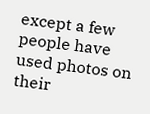except a few people have used photos on their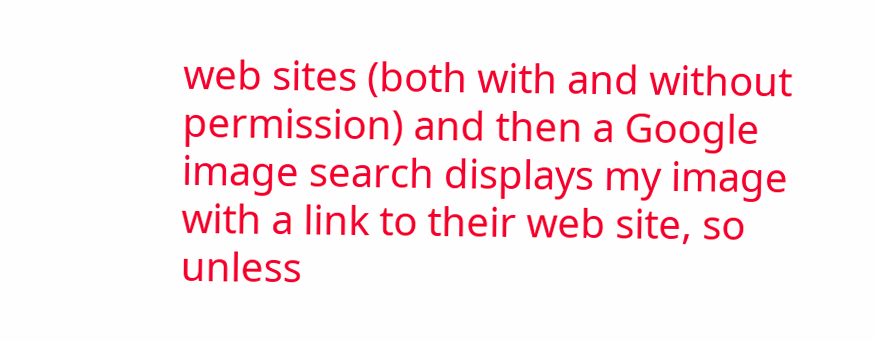web sites (both with and without permission) and then a Google image search displays my image with a link to their web site, so unless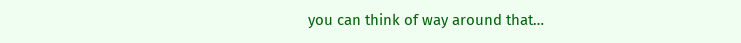you can think of way around that…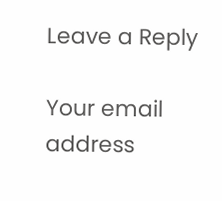Leave a Reply

Your email address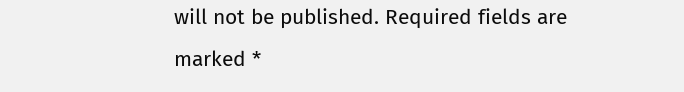will not be published. Required fields are marked *